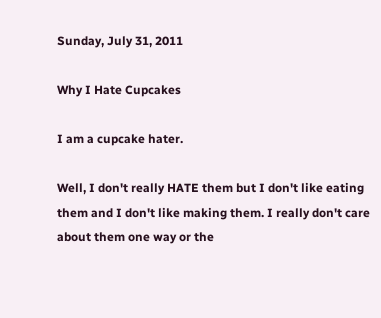Sunday, July 31, 2011

Why I Hate Cupcakes

I am a cupcake hater.

Well, I don't really HATE them but I don't like eating them and I don't like making them. I really don't care about them one way or the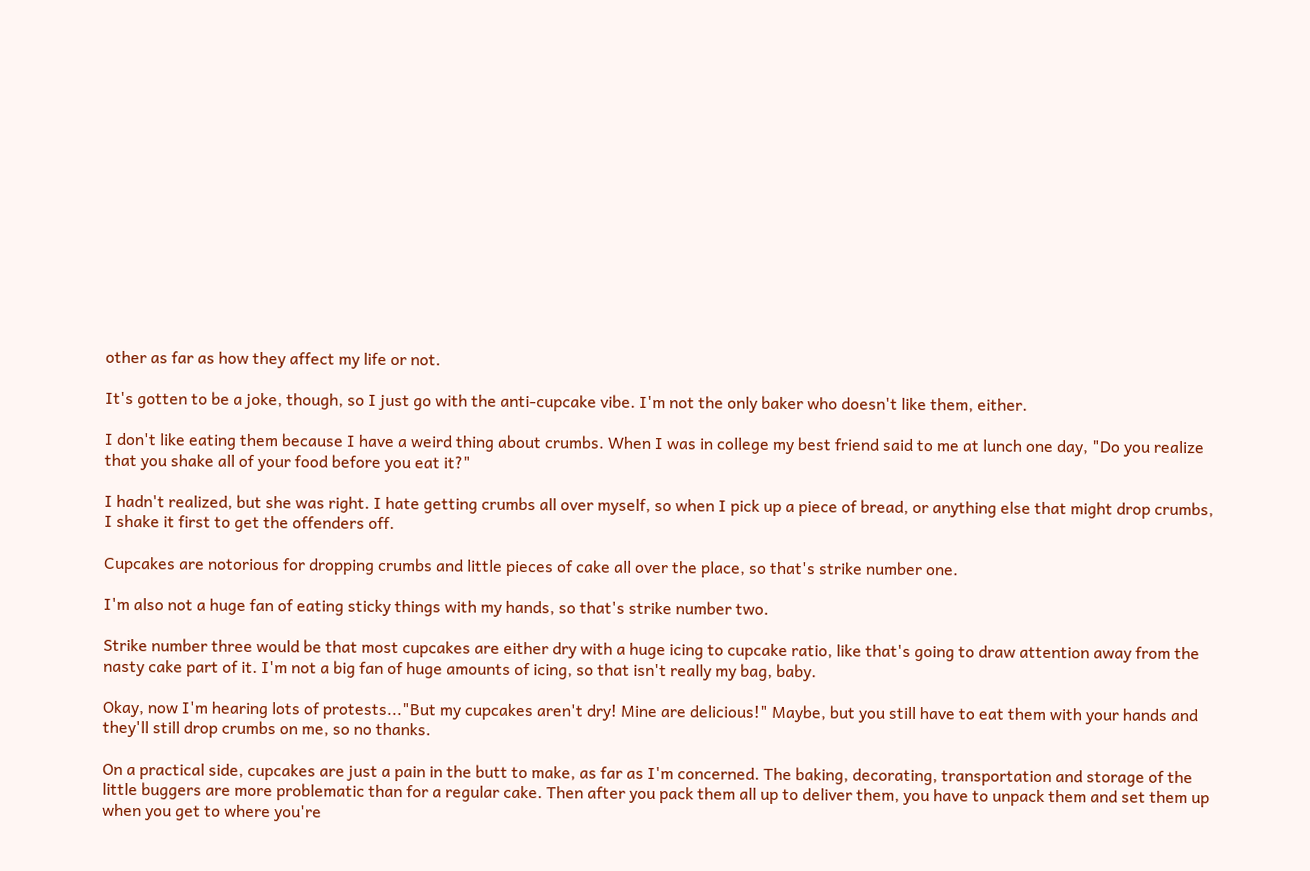other as far as how they affect my life or not.

It's gotten to be a joke, though, so I just go with the anti-cupcake vibe. I'm not the only baker who doesn't like them, either.

I don't like eating them because I have a weird thing about crumbs. When I was in college my best friend said to me at lunch one day, "Do you realize that you shake all of your food before you eat it?"

I hadn't realized, but she was right. I hate getting crumbs all over myself, so when I pick up a piece of bread, or anything else that might drop crumbs, I shake it first to get the offenders off.

Cupcakes are notorious for dropping crumbs and little pieces of cake all over the place, so that's strike number one.

I'm also not a huge fan of eating sticky things with my hands, so that's strike number two.

Strike number three would be that most cupcakes are either dry with a huge icing to cupcake ratio, like that's going to draw attention away from the nasty cake part of it. I'm not a big fan of huge amounts of icing, so that isn't really my bag, baby.

Okay, now I'm hearing lots of protests..."But my cupcakes aren't dry! Mine are delicious!" Maybe, but you still have to eat them with your hands and they'll still drop crumbs on me, so no thanks.

On a practical side, cupcakes are just a pain in the butt to make, as far as I'm concerned. The baking, decorating, transportation and storage of the little buggers are more problematic than for a regular cake. Then after you pack them all up to deliver them, you have to unpack them and set them up when you get to where you're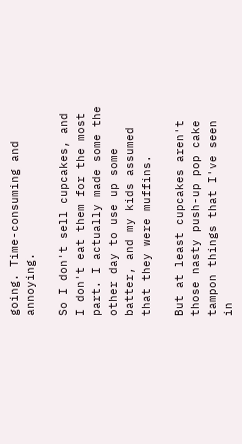going. Time-consuming and annoying.

So I don't sell cupcakes, and I don't eat them for the most part. I actually made some the other day to use up some batter, and my kids assumed that they were muffins.

But at least cupcakes aren't those nasty push-up pop cake tampon things that I've seen in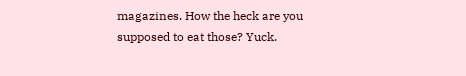magazines. How the heck are you supposed to eat those? Yuck.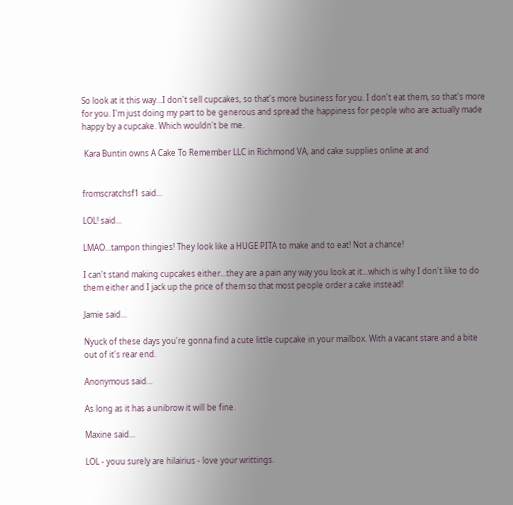So look at it this way...I don't sell cupcakes, so that's more business for you. I don't eat them, so that's more for you. I'm just doing my part to be generous and spread the happiness for people who are actually made happy by a cupcake. Which wouldn't be me.

 Kara Buntin owns A Cake To Remember LLC in Richmond VA, and cake supplies online at and


fromscratchsf1 said...

LOL! said...

LMAO...tampon thingies! They look like a HUGE PITA to make and to eat! Not a chance!

I can't stand making cupcakes either...they are a pain any way you look at it...which is why I don't like to do them either and I jack up the price of them so that most people order a cake instead!

Jamie said...

Nyuck of these days you're gonna find a cute little cupcake in your mailbox. With a vacant stare and a bite out of it's rear end.

Anonymous said...

As long as it has a unibrow it will be fine.

Maxine said...

LOL - youu surely are hilairius - love your writtings.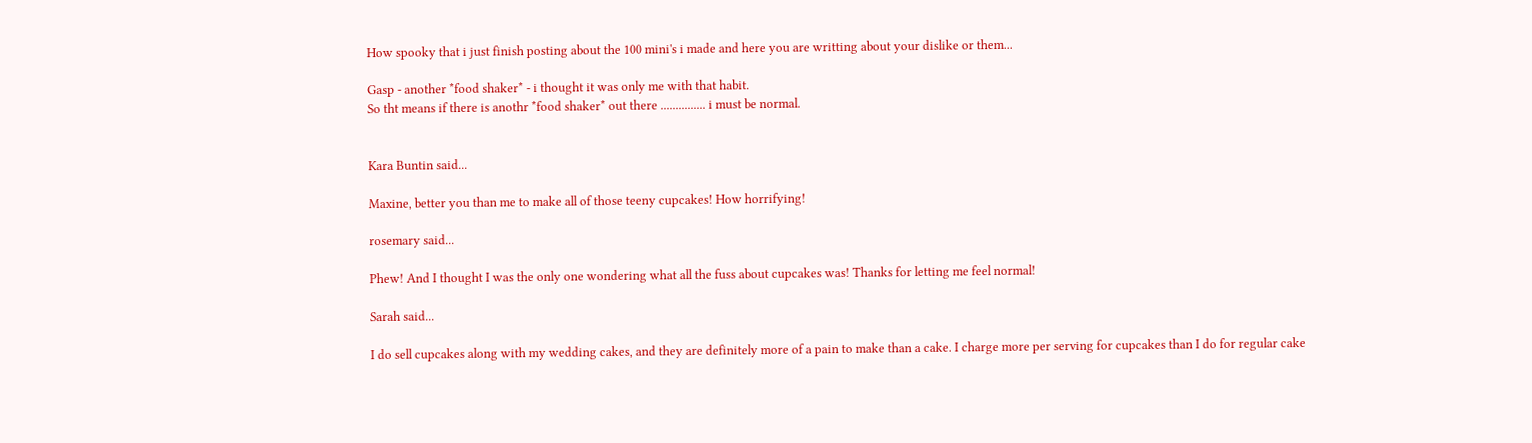How spooky that i just finish posting about the 100 mini's i made and here you are writting about your dislike or them...

Gasp - another *food shaker* - i thought it was only me with that habit.
So tht means if there is anothr *food shaker* out there ............... i must be normal.


Kara Buntin said...

Maxine, better you than me to make all of those teeny cupcakes! How horrifying!

rosemary said...

Phew! And I thought I was the only one wondering what all the fuss about cupcakes was! Thanks for letting me feel normal!

Sarah said...

I do sell cupcakes along with my wedding cakes, and they are definitely more of a pain to make than a cake. I charge more per serving for cupcakes than I do for regular cake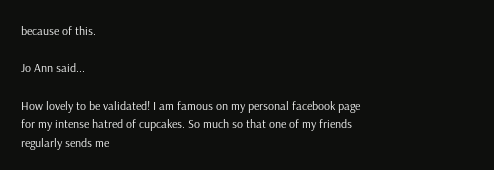because of this.

Jo Ann said...

How lovely to be validated! I am famous on my personal facebook page for my intense hatred of cupcakes. So much so that one of my friends regularly sends me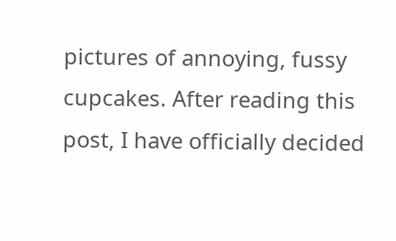pictures of annoying, fussy cupcakes. After reading this post, I have officially decided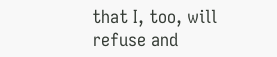that I, too, will refuse and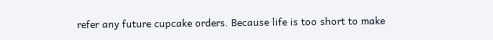refer any future cupcake orders. Because life is too short to make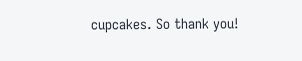cupcakes. So thank you!